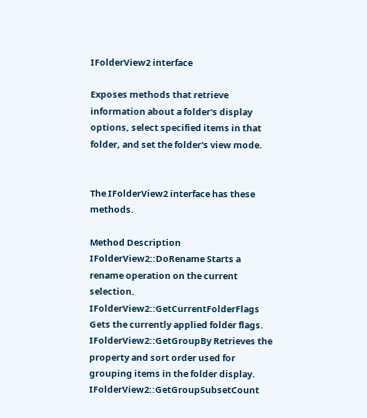IFolderView2 interface

Exposes methods that retrieve information about a folder's display options, select specified items in that folder, and set the folder's view mode.


The IFolderView2 interface has these methods.

Method Description
IFolderView2::DoRename Starts a rename operation on the current selection.
IFolderView2::GetCurrentFolderFlags Gets the currently applied folder flags.
IFolderView2::GetGroupBy Retrieves the property and sort order used for grouping items in the folder display.
IFolderView2::GetGroupSubsetCount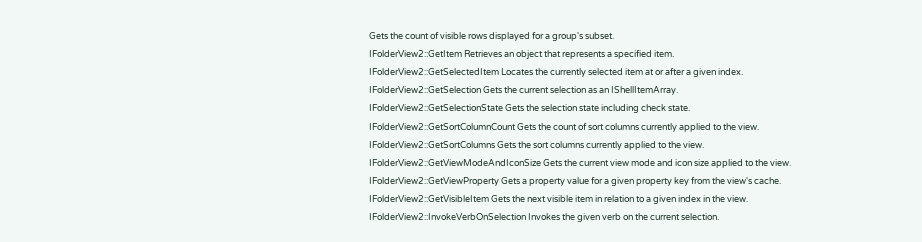Gets the count of visible rows displayed for a group's subset.
IFolderView2::GetItem Retrieves an object that represents a specified item.
IFolderView2::GetSelectedItem Locates the currently selected item at or after a given index.
IFolderView2::GetSelection Gets the current selection as an IShellItemArray.
IFolderView2::GetSelectionState Gets the selection state including check state.
IFolderView2::GetSortColumnCount Gets the count of sort columns currently applied to the view.
IFolderView2::GetSortColumns Gets the sort columns currently applied to the view.
IFolderView2::GetViewModeAndIconSize Gets the current view mode and icon size applied to the view.
IFolderView2::GetViewProperty Gets a property value for a given property key from the view's cache.
IFolderView2::GetVisibleItem Gets the next visible item in relation to a given index in the view.
IFolderView2::InvokeVerbOnSelection Invokes the given verb on the current selection.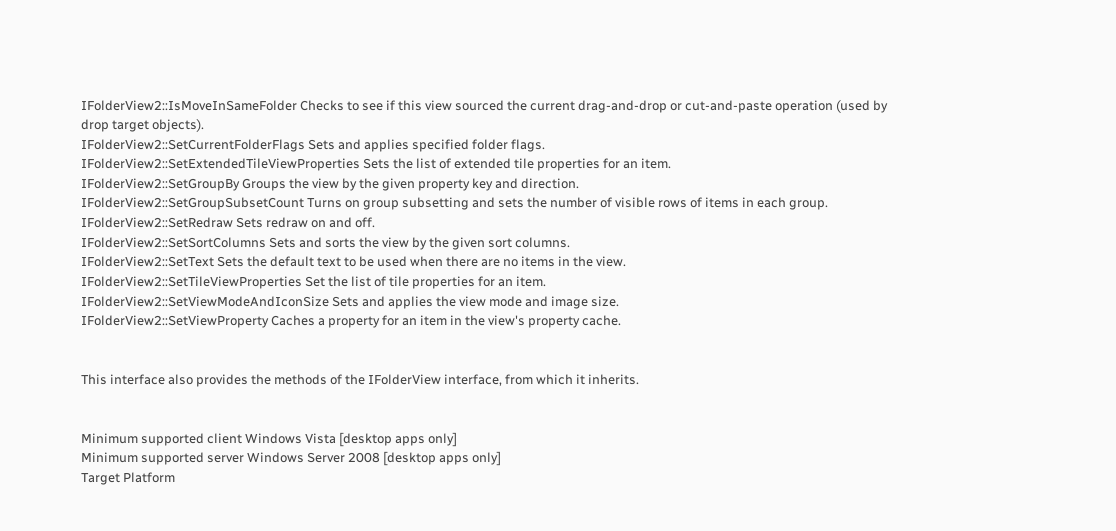IFolderView2::IsMoveInSameFolder Checks to see if this view sourced the current drag-and-drop or cut-and-paste operation (used by drop target objects).
IFolderView2::SetCurrentFolderFlags Sets and applies specified folder flags.
IFolderView2::SetExtendedTileViewProperties Sets the list of extended tile properties for an item.
IFolderView2::SetGroupBy Groups the view by the given property key and direction.
IFolderView2::SetGroupSubsetCount Turns on group subsetting and sets the number of visible rows of items in each group.
IFolderView2::SetRedraw Sets redraw on and off.
IFolderView2::SetSortColumns Sets and sorts the view by the given sort columns.
IFolderView2::SetText Sets the default text to be used when there are no items in the view.
IFolderView2::SetTileViewProperties Set the list of tile properties for an item.
IFolderView2::SetViewModeAndIconSize Sets and applies the view mode and image size.
IFolderView2::SetViewProperty Caches a property for an item in the view's property cache.


This interface also provides the methods of the IFolderView interface, from which it inherits.


Minimum supported client Windows Vista [desktop apps only]
Minimum supported server Windows Server 2008 [desktop apps only]
Target Platform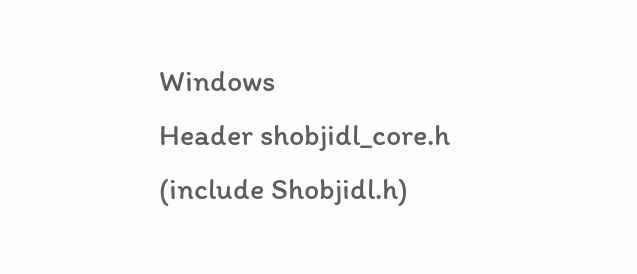Windows
Header shobjidl_core.h (include Shobjidl.h)